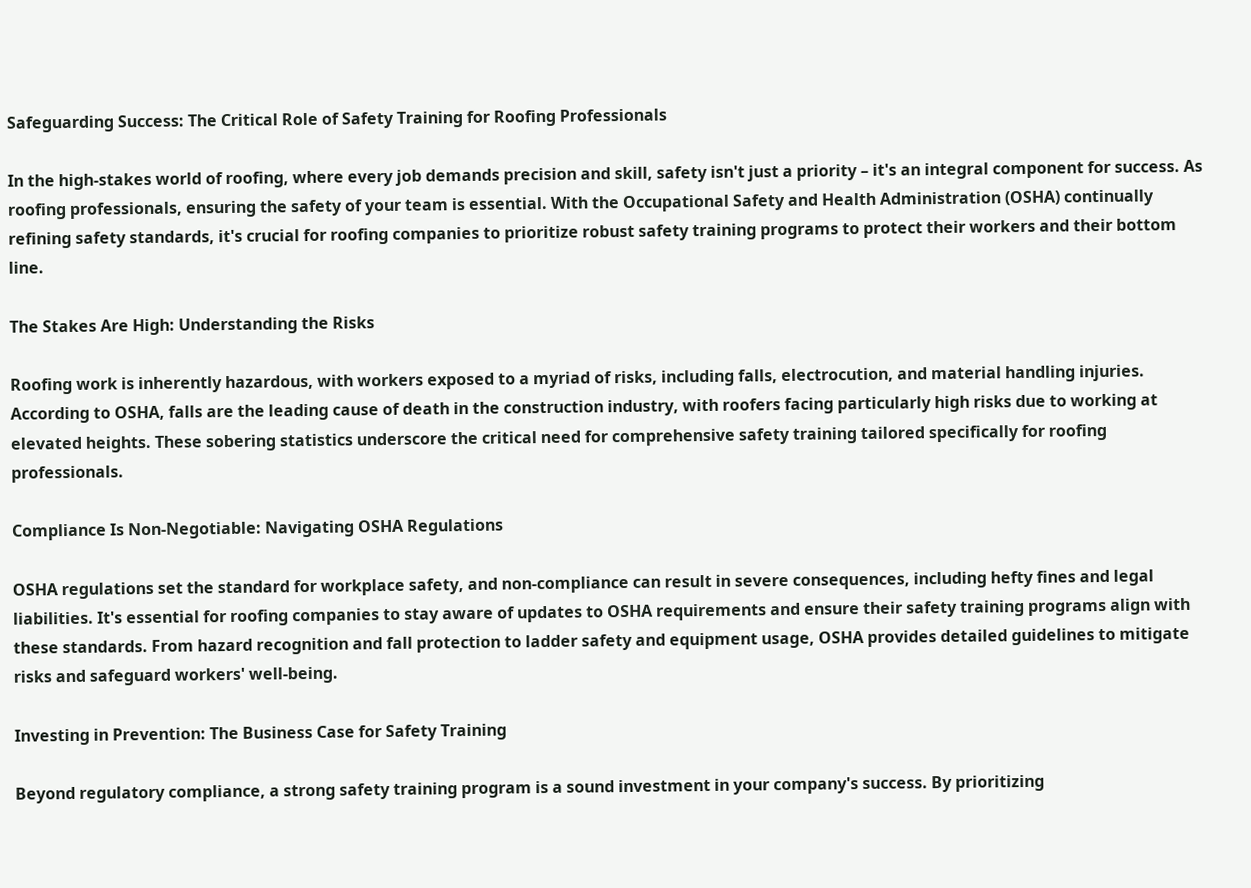Safeguarding Success: The Critical Role of Safety Training for Roofing Professionals

In the high-stakes world of roofing, where every job demands precision and skill, safety isn't just a priority – it's an integral component for success. As roofing professionals, ensuring the safety of your team is essential. With the Occupational Safety and Health Administration (OSHA) continually refining safety standards, it's crucial for roofing companies to prioritize robust safety training programs to protect their workers and their bottom line.

The Stakes Are High: Understanding the Risks

Roofing work is inherently hazardous, with workers exposed to a myriad of risks, including falls, electrocution, and material handling injuries. According to OSHA, falls are the leading cause of death in the construction industry, with roofers facing particularly high risks due to working at elevated heights. These sobering statistics underscore the critical need for comprehensive safety training tailored specifically for roofing professionals.

Compliance Is Non-Negotiable: Navigating OSHA Regulations

OSHA regulations set the standard for workplace safety, and non-compliance can result in severe consequences, including hefty fines and legal liabilities. It's essential for roofing companies to stay aware of updates to OSHA requirements and ensure their safety training programs align with these standards. From hazard recognition and fall protection to ladder safety and equipment usage, OSHA provides detailed guidelines to mitigate risks and safeguard workers' well-being.

Investing in Prevention: The Business Case for Safety Training

Beyond regulatory compliance, a strong safety training program is a sound investment in your company's success. By prioritizing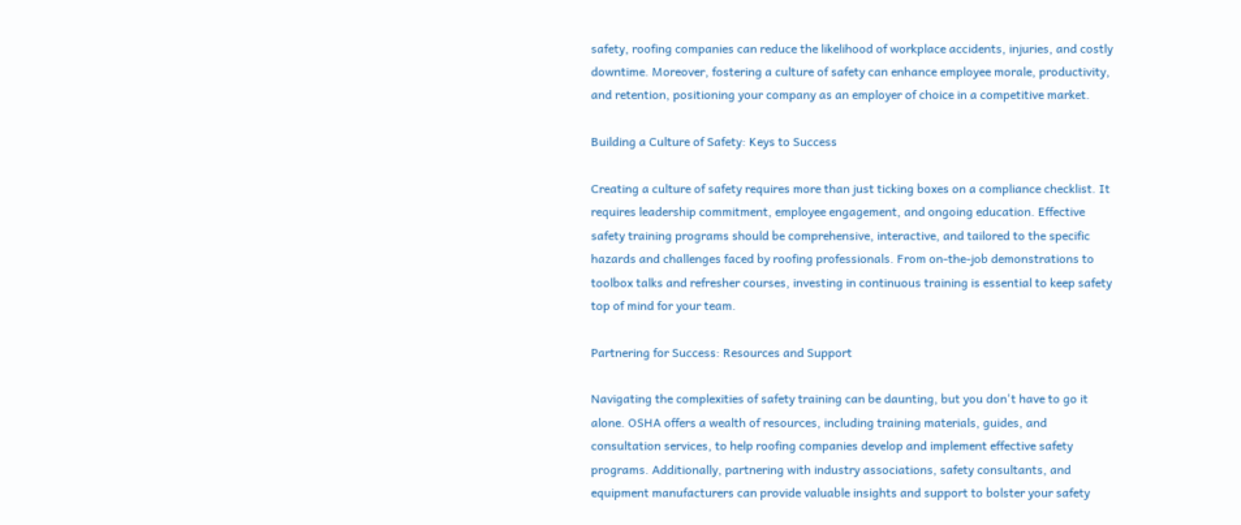safety, roofing companies can reduce the likelihood of workplace accidents, injuries, and costly downtime. Moreover, fostering a culture of safety can enhance employee morale, productivity, and retention, positioning your company as an employer of choice in a competitive market.

Building a Culture of Safety: Keys to Success

Creating a culture of safety requires more than just ticking boxes on a compliance checklist. It requires leadership commitment, employee engagement, and ongoing education. Effective safety training programs should be comprehensive, interactive, and tailored to the specific hazards and challenges faced by roofing professionals. From on-the-job demonstrations to toolbox talks and refresher courses, investing in continuous training is essential to keep safety top of mind for your team.

Partnering for Success: Resources and Support

Navigating the complexities of safety training can be daunting, but you don't have to go it alone. OSHA offers a wealth of resources, including training materials, guides, and consultation services, to help roofing companies develop and implement effective safety programs. Additionally, partnering with industry associations, safety consultants, and equipment manufacturers can provide valuable insights and support to bolster your safety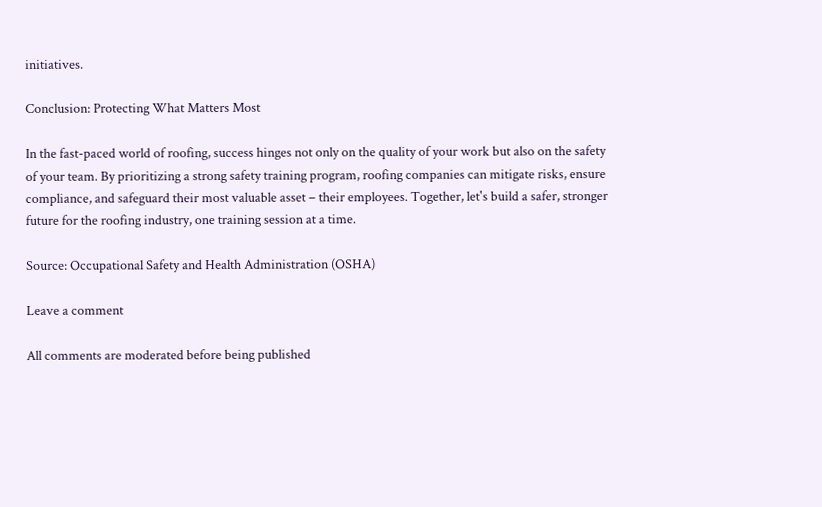initiatives.

Conclusion: Protecting What Matters Most

In the fast-paced world of roofing, success hinges not only on the quality of your work but also on the safety of your team. By prioritizing a strong safety training program, roofing companies can mitigate risks, ensure compliance, and safeguard their most valuable asset – their employees. Together, let's build a safer, stronger future for the roofing industry, one training session at a time.

Source: Occupational Safety and Health Administration (OSHA)

Leave a comment

All comments are moderated before being published